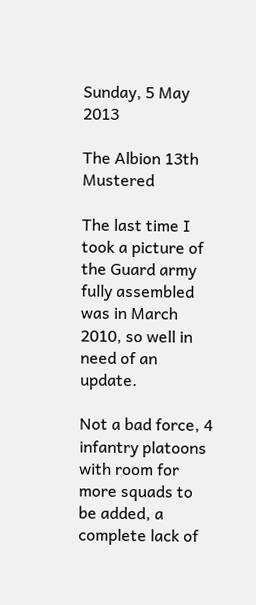Sunday, 5 May 2013

The Albion 13th Mustered

The last time I took a picture of the Guard army fully assembled was in March 2010, so well in need of an update.

Not a bad force, 4 infantry platoons with room for more squads to be added, a complete lack of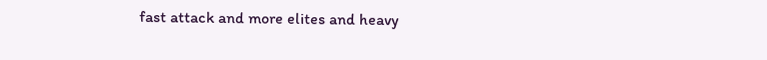fast attack and more elites and heavy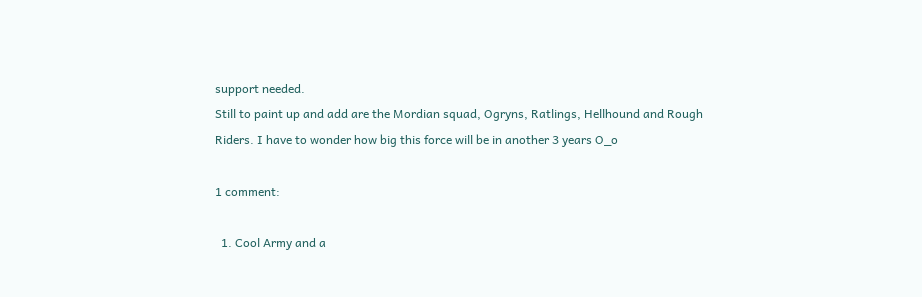support needed.
Still to paint up and add are the Mordian squad, Ogryns, Ratlings, Hellhound and Rough Riders. I have to wonder how big this force will be in another 3 years O_o

1 comment:

  1. Cool Army and a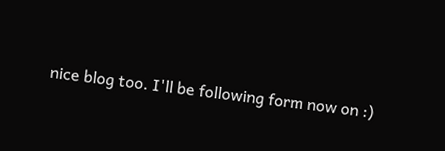nice blog too. I'll be following form now on :)